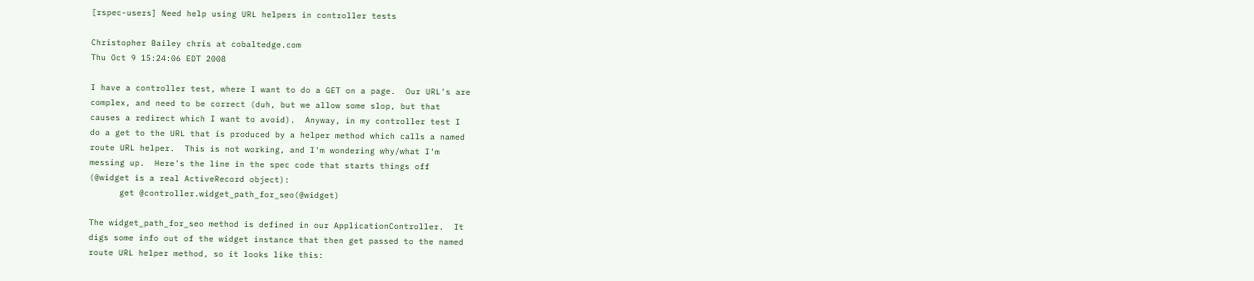[rspec-users] Need help using URL helpers in controller tests

Christopher Bailey chris at cobaltedge.com
Thu Oct 9 15:24:06 EDT 2008

I have a controller test, where I want to do a GET on a page.  Our URL's are
complex, and need to be correct (duh, but we allow some slop, but that
causes a redirect which I want to avoid).  Anyway, in my controller test I
do a get to the URL that is produced by a helper method which calls a named
route URL helper.  This is not working, and I'm wondering why/what I'm
messing up.  Here's the line in the spec code that starts things off
(@widget is a real ActiveRecord object):
      get @controller.widget_path_for_seo(@widget)

The widget_path_for_seo method is defined in our ApplicationController.  It
digs some info out of the widget instance that then get passed to the named
route URL helper method, so it looks like this: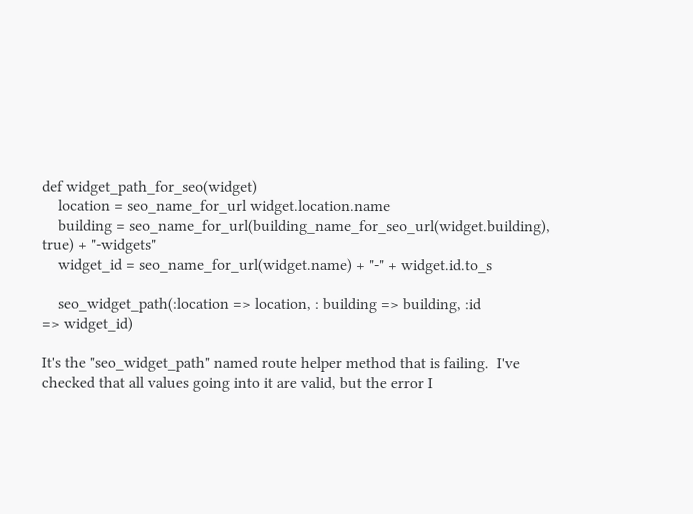def widget_path_for_seo(widget)
    location = seo_name_for_url widget.location.name
    building = seo_name_for_url(building_name_for_seo_url(widget.building),
true) + "-widgets"
    widget_id = seo_name_for_url(widget.name) + "-" + widget.id.to_s

    seo_widget_path(:location => location, : building => building, :id
=> widget_id)

It's the "seo_widget_path" named route helper method that is failing.  I've
checked that all values going into it are valid, but the error I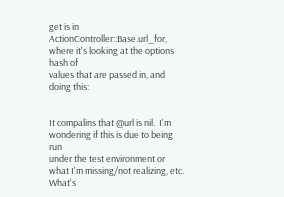get is in
ActionController::Base.url_for, where it's looking at the options hash of
values that are passed in, and doing this:


It compalins that @url is nil.  I'm wondering if this is due to being run
under the test environment or what I'm missing/not realizing, etc.  What's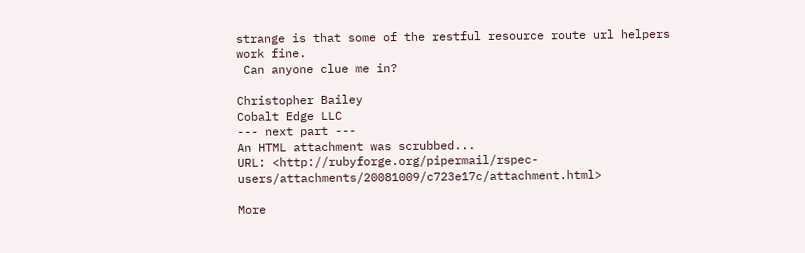strange is that some of the restful resource route url helpers work fine.
 Can anyone clue me in?

Christopher Bailey
Cobalt Edge LLC
--- next part ---
An HTML attachment was scrubbed...
URL: <http://rubyforge.org/pipermail/rspec-users/attachments/20081009/c723e17c/attachment.html>

More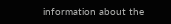information about the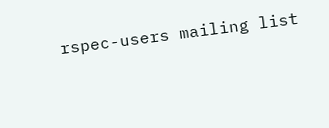rspec-users mailing list